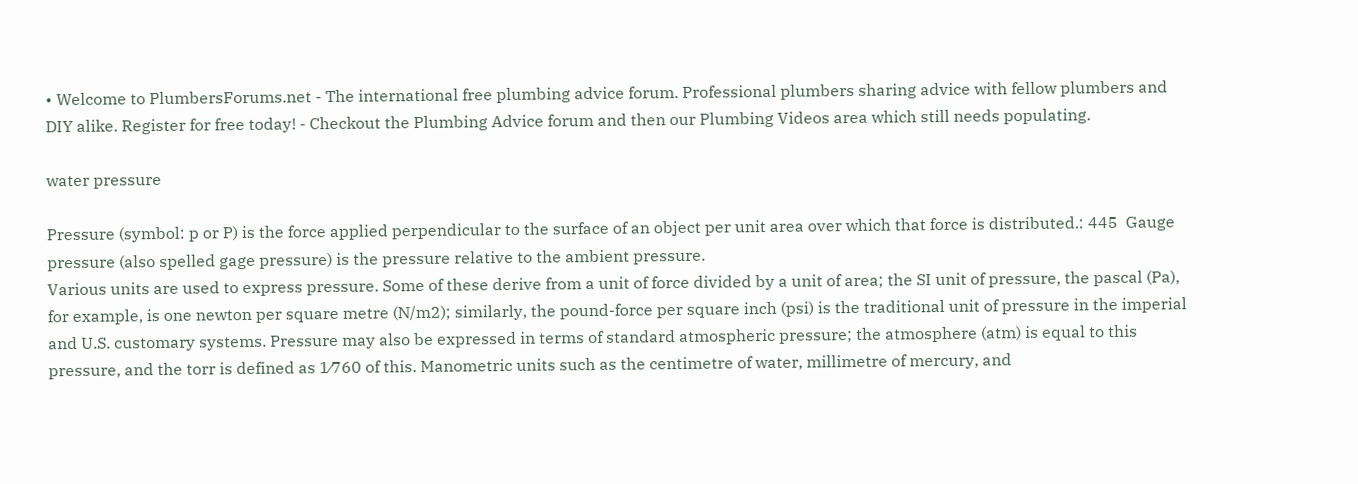• Welcome to PlumbersForums.net - The international free plumbing advice forum. Professional plumbers sharing advice with fellow plumbers and DIY alike. Register for free today! - Checkout the Plumbing Advice forum and then our Plumbing Videos area which still needs populating.

water pressure

Pressure (symbol: p or P) is the force applied perpendicular to the surface of an object per unit area over which that force is distributed.: 445  Gauge pressure (also spelled gage pressure) is the pressure relative to the ambient pressure.
Various units are used to express pressure. Some of these derive from a unit of force divided by a unit of area; the SI unit of pressure, the pascal (Pa), for example, is one newton per square metre (N/m2); similarly, the pound-force per square inch (psi) is the traditional unit of pressure in the imperial and U.S. customary systems. Pressure may also be expressed in terms of standard atmospheric pressure; the atmosphere (atm) is equal to this pressure, and the torr is defined as 1⁄760 of this. Manometric units such as the centimetre of water, millimetre of mercury, and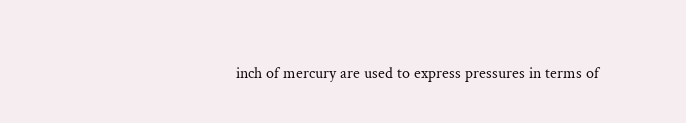inch of mercury are used to express pressures in terms of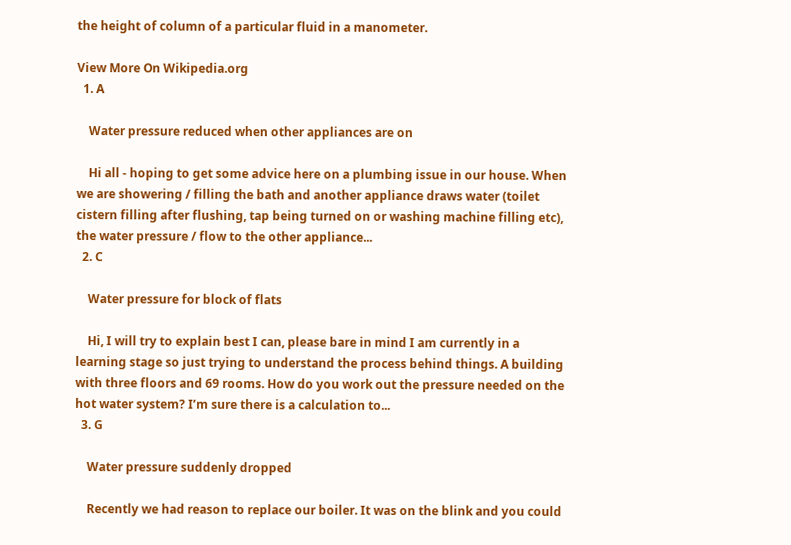the height of column of a particular fluid in a manometer.

View More On Wikipedia.org
  1. A

    Water pressure reduced when other appliances are on

    Hi all - hoping to get some advice here on a plumbing issue in our house. When we are showering / filling the bath and another appliance draws water (toilet cistern filling after flushing, tap being turned on or washing machine filling etc), the water pressure / flow to the other appliance...
  2. C

    Water pressure for block of flats

    Hi, I will try to explain best I can, please bare in mind I am currently in a learning stage so just trying to understand the process behind things. A building with three floors and 69 rooms. How do you work out the pressure needed on the hot water system? I’m sure there is a calculation to...
  3. G

    Water pressure suddenly dropped

    Recently we had reason to replace our boiler. It was on the blink and you could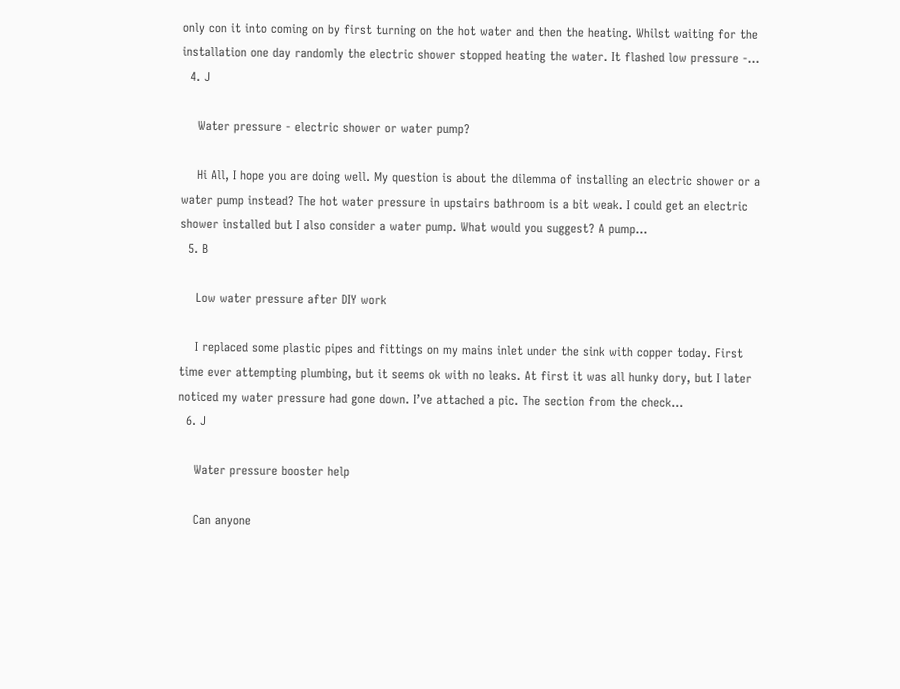only con it into coming on by first turning on the hot water and then the heating. Whilst waiting for the installation one day randomly the electric shower stopped heating the water. It flashed low pressure -...
  4. J

    Water pressure - electric shower or water pump?

    Hi All, I hope you are doing well. My question is about the dilemma of installing an electric shower or a water pump instead? The hot water pressure in upstairs bathroom is a bit weak. I could get an electric shower installed but I also consider a water pump. What would you suggest? A pump...
  5. B

    Low water pressure after DIY work

    I replaced some plastic pipes and fittings on my mains inlet under the sink with copper today. First time ever attempting plumbing, but it seems ok with no leaks. At first it was all hunky dory, but I later noticed my water pressure had gone down. I’ve attached a pic. The section from the check...
  6. J

    Water pressure booster help

    Can anyone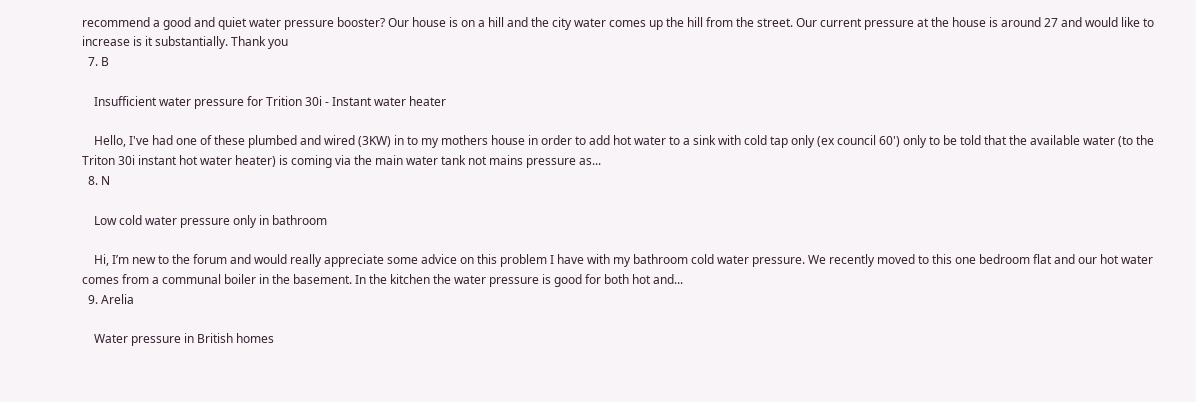recommend a good and quiet water pressure booster? Our house is on a hill and the city water comes up the hill from the street. Our current pressure at the house is around 27 and would like to increase is it substantially. Thank you
  7. B

    Insufficient water pressure for Trition 30i - Instant water heater

    Hello, I've had one of these plumbed and wired (3KW) in to my mothers house in order to add hot water to a sink with cold tap only (ex council 60') only to be told that the available water (to the Triton 30i instant hot water heater) is coming via the main water tank not mains pressure as...
  8. N

    Low cold water pressure only in bathroom

    Hi, I’m new to the forum and would really appreciate some advice on this problem I have with my bathroom cold water pressure. We recently moved to this one bedroom flat and our hot water comes from a communal boiler in the basement. In the kitchen the water pressure is good for both hot and...
  9. Arelia

    Water pressure in British homes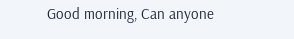Good morning, Can anyone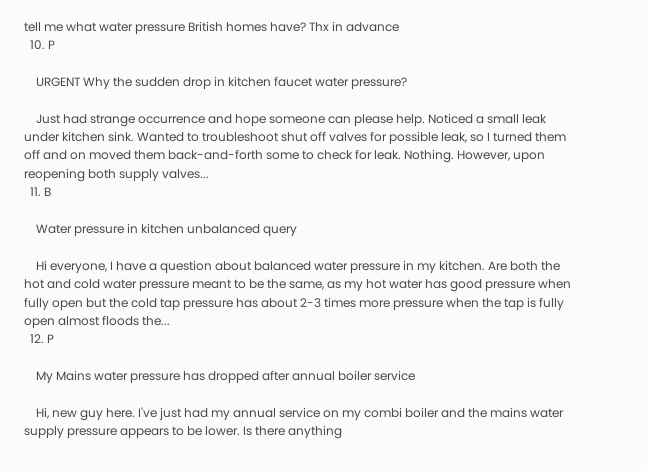tell me what water pressure British homes have? Thx in advance
  10. P

    URGENT Why the sudden drop in kitchen faucet water pressure?

    Just had strange occurrence and hope someone can please help. Noticed a small leak under kitchen sink. Wanted to troubleshoot shut off valves for possible leak, so I turned them off and on moved them back-and-forth some to check for leak. Nothing. However, upon reopening both supply valves...
  11. B

    Water pressure in kitchen unbalanced query

    Hi everyone, I have a question about balanced water pressure in my kitchen. Are both the hot and cold water pressure meant to be the same, as my hot water has good pressure when fully open but the cold tap pressure has about 2-3 times more pressure when the tap is fully open almost floods the...
  12. P

    My Mains water pressure has dropped after annual boiler service

    Hi, new guy here. I've just had my annual service on my combi boiler and the mains water supply pressure appears to be lower. Is there anything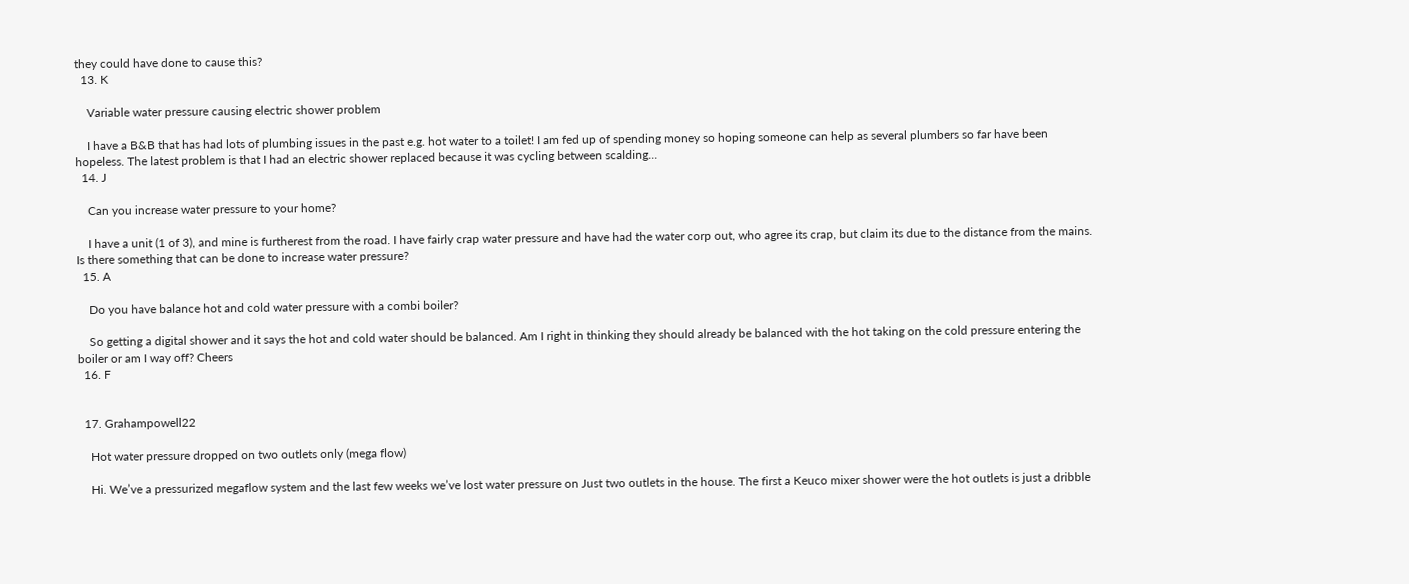they could have done to cause this?
  13. K

    Variable water pressure causing electric shower problem

    I have a B&B that has had lots of plumbing issues in the past e.g. hot water to a toilet! I am fed up of spending money so hoping someone can help as several plumbers so far have been hopeless. The latest problem is that I had an electric shower replaced because it was cycling between scalding...
  14. J

    Can you increase water pressure to your home?

    I have a unit (1 of 3), and mine is furtherest from the road. I have fairly crap water pressure and have had the water corp out, who agree its crap, but claim its due to the distance from the mains. Is there something that can be done to increase water pressure?
  15. A

    Do you have balance hot and cold water pressure with a combi boiler?

    So getting a digital shower and it says the hot and cold water should be balanced. Am I right in thinking they should already be balanced with the hot taking on the cold pressure entering the boiler or am I way off? Cheers
  16. F


  17. Grahampowell22

    Hot water pressure dropped on two outlets only (mega flow)

    Hi. We’ve a pressurized megaflow system and the last few weeks we’ve lost water pressure on Just two outlets in the house. The first a Keuco mixer shower were the hot outlets is just a dribble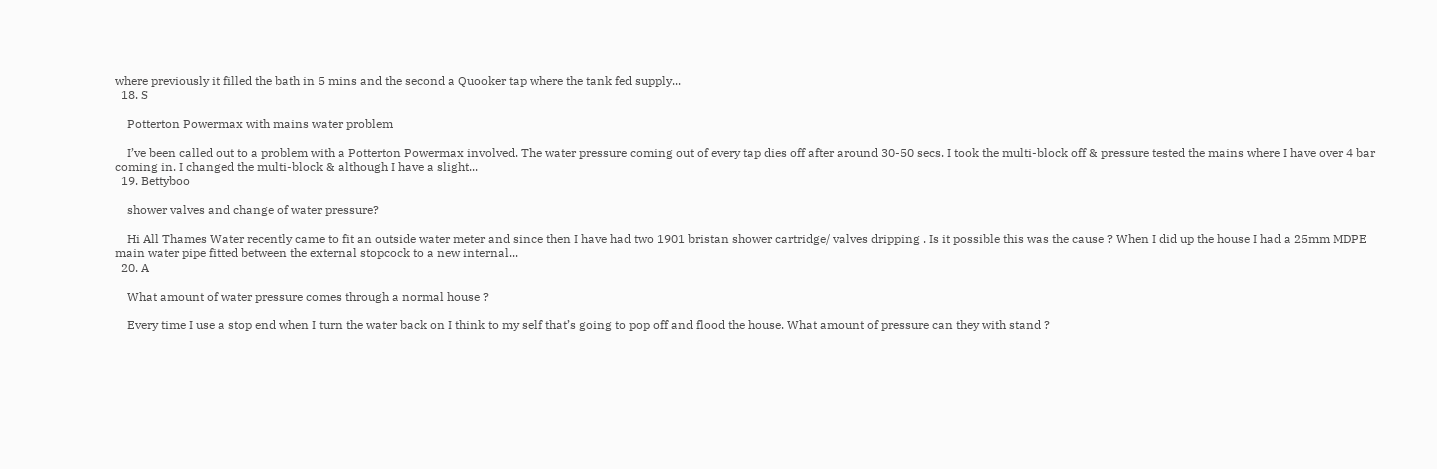where previously it filled the bath in 5 mins and the second a Quooker tap where the tank fed supply...
  18. S

    Potterton Powermax with mains water problem

    I’ve been called out to a problem with a Potterton Powermax involved. The water pressure coming out of every tap dies off after around 30-50 secs. I took the multi-block off & pressure tested the mains where I have over 4 bar coming in. I changed the multi-block & although I have a slight...
  19. Bettyboo

    shower valves and change of water pressure?

    Hi All Thames Water recently came to fit an outside water meter and since then I have had two 1901 bristan shower cartridge/ valves dripping . Is it possible this was the cause ? When I did up the house I had a 25mm MDPE main water pipe fitted between the external stopcock to a new internal...
  20. A

    What amount of water pressure comes through a normal house ?

    Every time I use a stop end when I turn the water back on I think to my self that’s going to pop off and flood the house. What amount of pressure can they with stand ?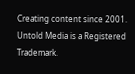Creating content since 2001. Untold Media is a Registered Trademark.